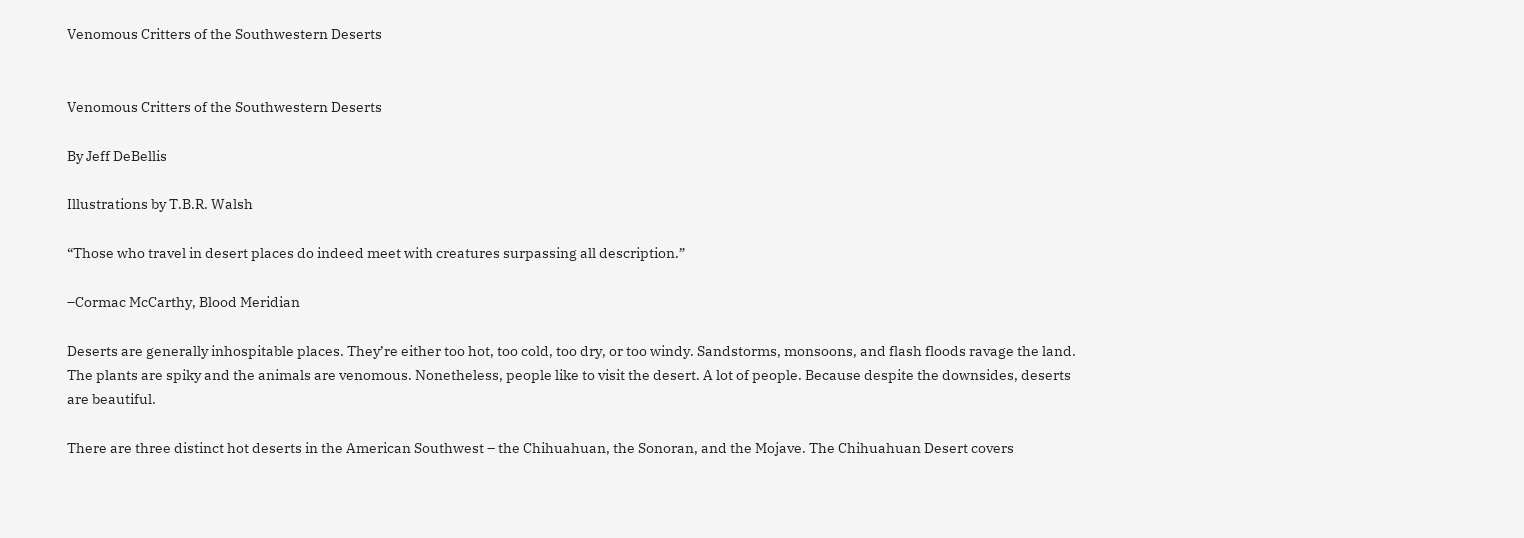Venomous Critters of the Southwestern Deserts


Venomous Critters of the Southwestern Deserts

By Jeff DeBellis

Illustrations by T.B.R. Walsh

“Those who travel in desert places do indeed meet with creatures surpassing all description.”

–Cormac McCarthy, Blood Meridian

Deserts are generally inhospitable places. They’re either too hot, too cold, too dry, or too windy. Sandstorms, monsoons, and flash floods ravage the land. The plants are spiky and the animals are venomous. Nonetheless, people like to visit the desert. A lot of people. Because despite the downsides, deserts are beautiful.

There are three distinct hot deserts in the American Southwest – the Chihuahuan, the Sonoran, and the Mojave. The Chihuahuan Desert covers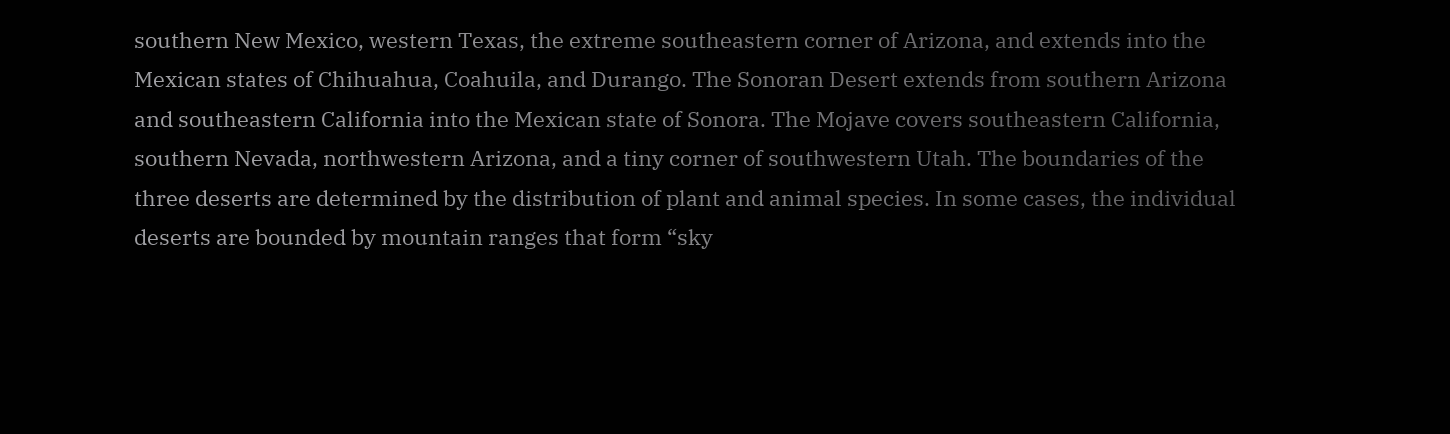southern New Mexico, western Texas, the extreme southeastern corner of Arizona, and extends into the Mexican states of Chihuahua, Coahuila, and Durango. The Sonoran Desert extends from southern Arizona and southeastern California into the Mexican state of Sonora. The Mojave covers southeastern California, southern Nevada, northwestern Arizona, and a tiny corner of southwestern Utah. The boundaries of the three deserts are determined by the distribution of plant and animal species. In some cases, the individual deserts are bounded by mountain ranges that form “sky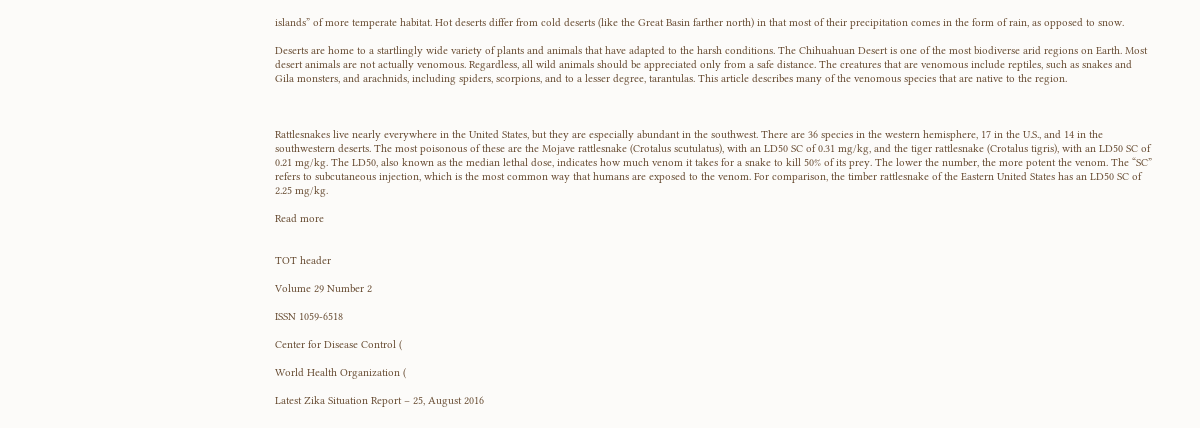islands” of more temperate habitat. Hot deserts differ from cold deserts (like the Great Basin farther north) in that most of their precipitation comes in the form of rain, as opposed to snow.

Deserts are home to a startlingly wide variety of plants and animals that have adapted to the harsh conditions. The Chihuahuan Desert is one of the most biodiverse arid regions on Earth. Most desert animals are not actually venomous. Regardless, all wild animals should be appreciated only from a safe distance. The creatures that are venomous include reptiles, such as snakes and Gila monsters, and arachnids, including spiders, scorpions, and to a lesser degree, tarantulas. This article describes many of the venomous species that are native to the region.



Rattlesnakes live nearly everywhere in the United States, but they are especially abundant in the southwest. There are 36 species in the western hemisphere, 17 in the U.S., and 14 in the southwestern deserts. The most poisonous of these are the Mojave rattlesnake (Crotalus scutulatus), with an LD50 SC of 0.31 mg/kg, and the tiger rattlesnake (Crotalus tigris), with an LD50 SC of 0.21 mg/kg. The LD50, also known as the median lethal dose, indicates how much venom it takes for a snake to kill 50% of its prey. The lower the number, the more potent the venom. The “SC” refers to subcutaneous injection, which is the most common way that humans are exposed to the venom. For comparison, the timber rattlesnake of the Eastern United States has an LD50 SC of 2.25 mg/kg.

Read more


TOT header

Volume 29 Number 2

ISSN 1059-6518

Center for Disease Control (

World Health Organization (

Latest Zika Situation Report – 25, August 2016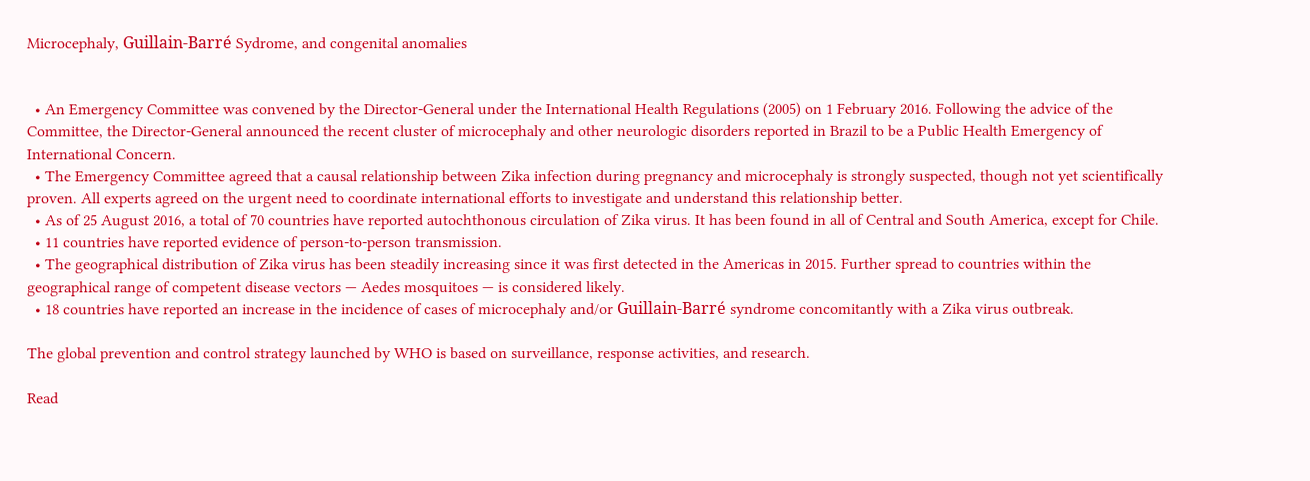Microcephaly, Guillain-Barré Sydrome, and congenital anomalies


  • An Emergency Committee was convened by the Director-General under the International Health Regulations (2005) on 1 February 2016. Following the advice of the Committee, the Director-General announced the recent cluster of microcephaly and other neurologic disorders reported in Brazil to be a Public Health Emergency of International Concern.
  • The Emergency Committee agreed that a causal relationship between Zika infection during pregnancy and microcephaly is strongly suspected, though not yet scientifically proven. All experts agreed on the urgent need to coordinate international efforts to investigate and understand this relationship better.
  • As of 25 August 2016, a total of 70 countries have reported autochthonous circulation of Zika virus. It has been found in all of Central and South America, except for Chile.
  • 11 countries have reported evidence of person-to-person transmission.
  • The geographical distribution of Zika virus has been steadily increasing since it was first detected in the Americas in 2015. Further spread to countries within the geographical range of competent disease vectors — Aedes mosquitoes — is considered likely.
  • 18 countries have reported an increase in the incidence of cases of microcephaly and/or Guillain-Barré syndrome concomitantly with a Zika virus outbreak.

The global prevention and control strategy launched by WHO is based on surveillance, response activities, and research.

Read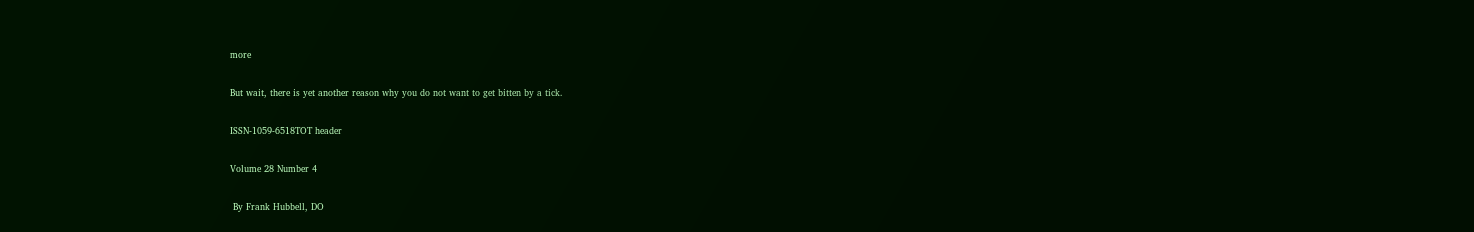more

But wait, there is yet another reason why you do not want to get bitten by a tick.

ISSN-1059-6518TOT header

Volume 28 Number 4

 By Frank Hubbell, DO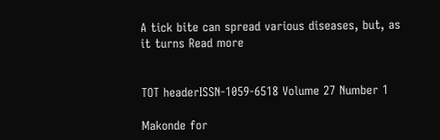A tick bite can spread various diseases, but, as it turns Read more


TOT headerISSN-1059-6518 Volume 27 Number 1

Makonde for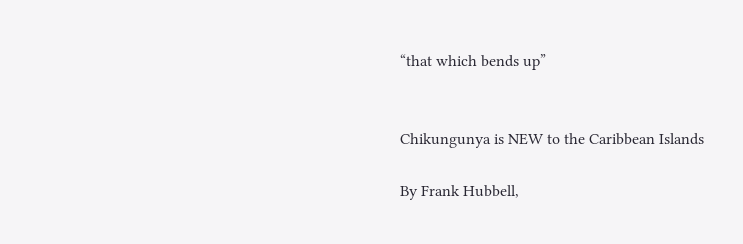“that which bends up”


Chikungunya is NEW to the Caribbean Islands

By Frank Hubbell,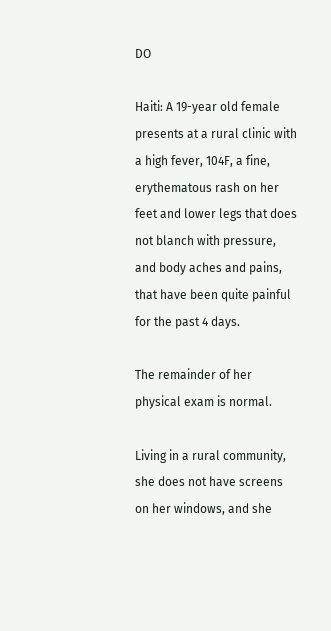DO

Haiti: A 19-year old female presents at a rural clinic with a high fever, 104F, a fine, erythematous rash on her feet and lower legs that does not blanch with pressure, and body aches and pains, that have been quite painful for the past 4 days.

The remainder of her physical exam is normal.

Living in a rural community, she does not have screens on her windows, and she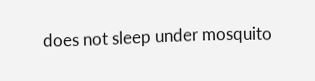does not sleep under mosquito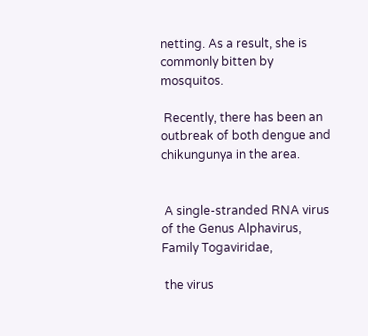netting. As a result, she is commonly bitten by mosquitos.

 Recently, there has been an outbreak of both dengue and chikungunya in the area.


 A single-stranded RNA virus of the Genus Alphavirus, Family Togaviridae,

 the virus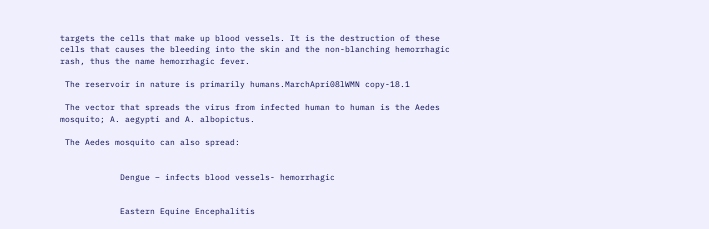targets the cells that make up blood vessels. It is the destruction of these cells that causes the bleeding into the skin and the non-blanching hemorrhagic rash, thus the name hemorrhagic fever.

 The reservoir in nature is primarily humans.MarchApri08lWMN copy-18.1

 The vector that spreads the virus from infected human to human is the Aedes mosquito; A. aegypti and A. albopictus.

 The Aedes mosquito can also spread:


            Dengue – infects blood vessels- hemorrhagic


            Eastern Equine Encephalitis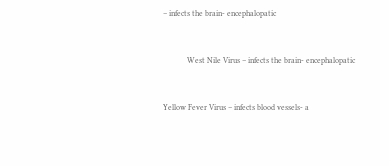– infects the brain- encephalopatic


            West Nile Virus – infects the brain- encephalopatic


Yellow Fever Virus – infects blood vessels- a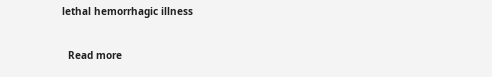lethal hemorrhagic illness

  Read more